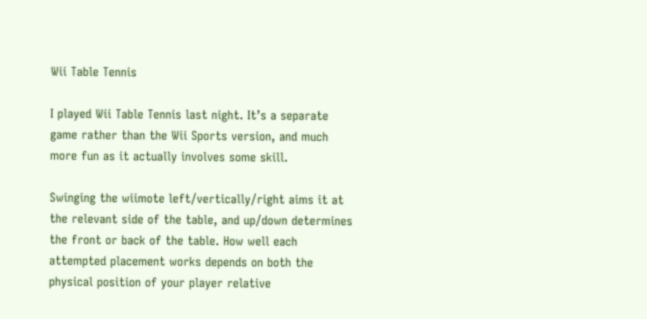Wii Table Tennis

I played Wii Table Tennis last night. It’s a separate game rather than the Wii Sports version, and much more fun as it actually involves some skill.

Swinging the wiimote left/vertically/right aims it at the relevant side of the table, and up/down determines the front or back of the table. How well each attempted placement works depends on both the physical position of your player relative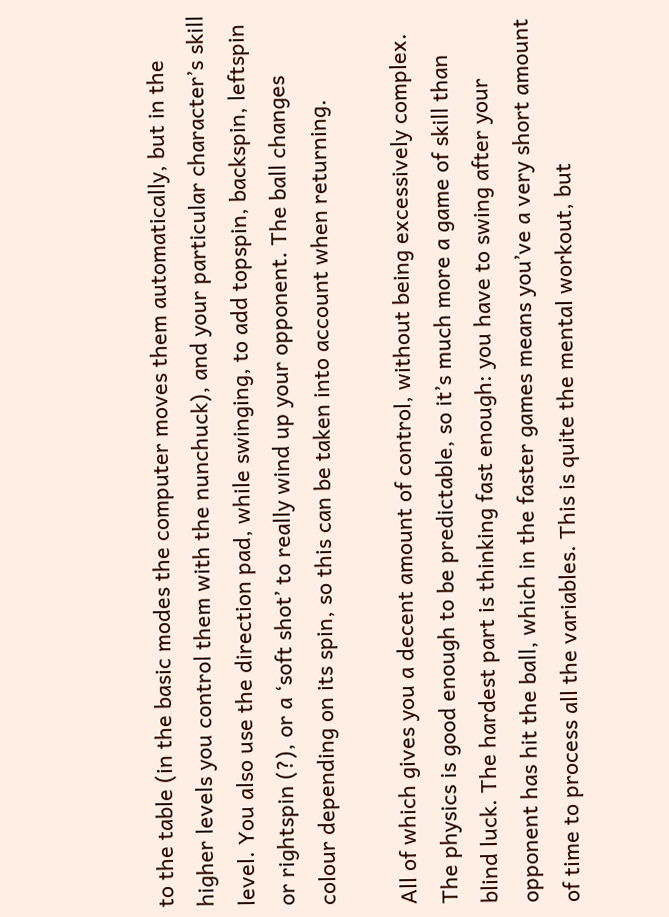to the table (in the basic modes the computer moves them automatically, but in the higher levels you control them with the nunchuck), and your particular character’s skill level. You also use the direction pad, while swinging, to add topspin, backspin, leftspin or rightspin (?), or a ‘soft shot’ to really wind up your opponent. The ball changes colour depending on its spin, so this can be taken into account when returning.

All of which gives you a decent amount of control, without being excessively complex. The physics is good enough to be predictable, so it’s much more a game of skill than blind luck. The hardest part is thinking fast enough: you have to swing after your opponent has hit the ball, which in the faster games means you’ve a very short amount of time to process all the variables. This is quite the mental workout, but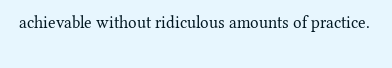achievable without ridiculous amounts of practice.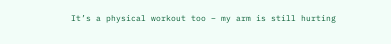It’s a physical workout too – my arm is still hurting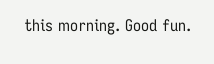this morning. Good fun.